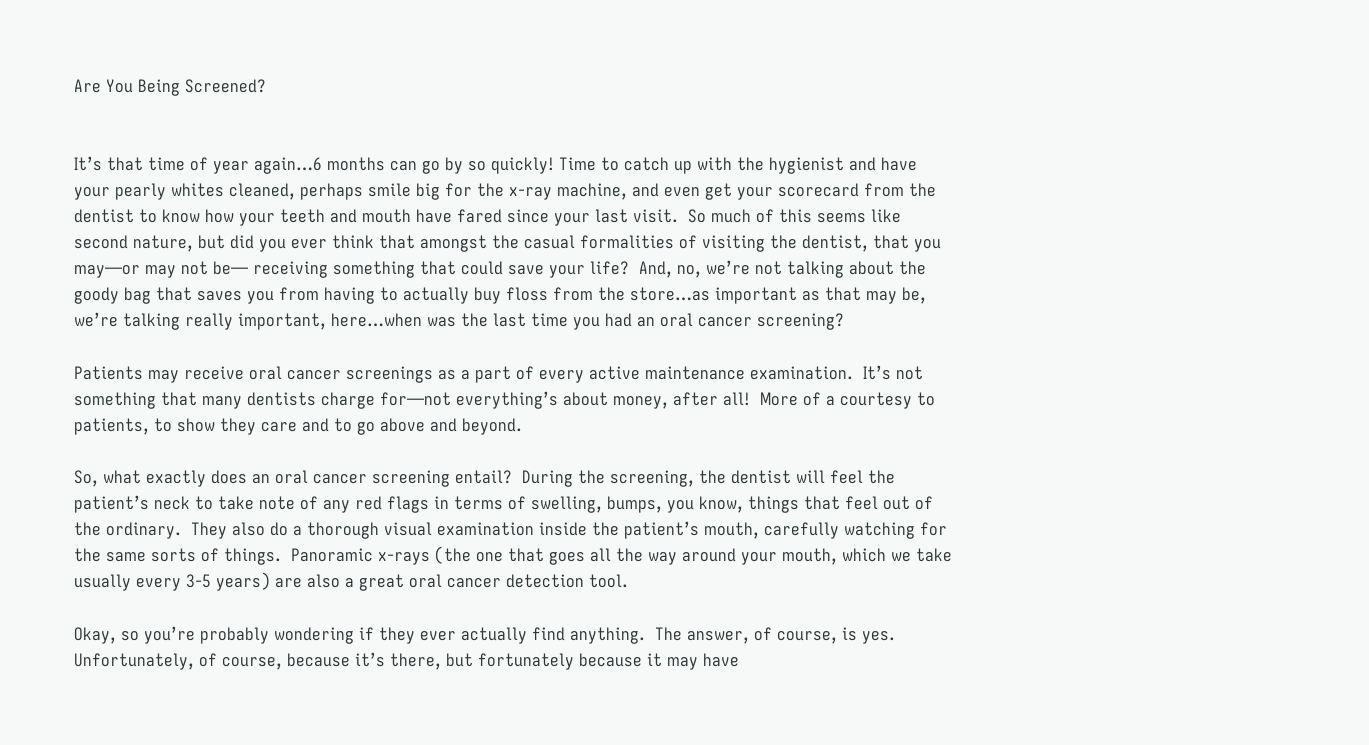Are You Being Screened?


It’s that time of year again…6 months can go by so quickly! Time to catch up with the hygienist and have your pearly whites cleaned, perhaps smile big for the x-ray machine, and even get your scorecard from the dentist to know how your teeth and mouth have fared since your last visit.  So much of this seems like second nature, but did you ever think that amongst the casual formalities of visiting the dentist, that you may—or may not be— receiving something that could save your life?  And, no, we’re not talking about the goody bag that saves you from having to actually buy floss from the store…as important as that may be, we’re talking really important, here…when was the last time you had an oral cancer screening?

Patients may receive oral cancer screenings as a part of every active maintenance examination.  It’s not something that many dentists charge for—not everything’s about money, after all!  More of a courtesy to patients, to show they care and to go above and beyond.

So, what exactly does an oral cancer screening entail?  During the screening, the dentist will feel the patient’s neck to take note of any red flags in terms of swelling, bumps, you know, things that feel out of the ordinary.  They also do a thorough visual examination inside the patient’s mouth, carefully watching for the same sorts of things.  Panoramic x-rays (the one that goes all the way around your mouth, which we take usually every 3-5 years) are also a great oral cancer detection tool.

Okay, so you’re probably wondering if they ever actually find anything.  The answer, of course, is yes.  Unfortunately, of course, because it’s there, but fortunately because it may have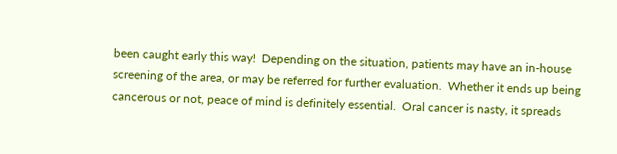been caught early this way!  Depending on the situation, patients may have an in-house screening of the area, or may be referred for further evaluation.  Whether it ends up being cancerous or not, peace of mind is definitely essential.  Oral cancer is nasty, it spreads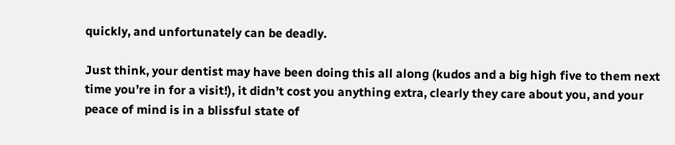quickly, and unfortunately can be deadly.

Just think, your dentist may have been doing this all along (kudos and a big high five to them next time you’re in for a visit!), it didn’t cost you anything extra, clearly they care about you, and your peace of mind is in a blissful state of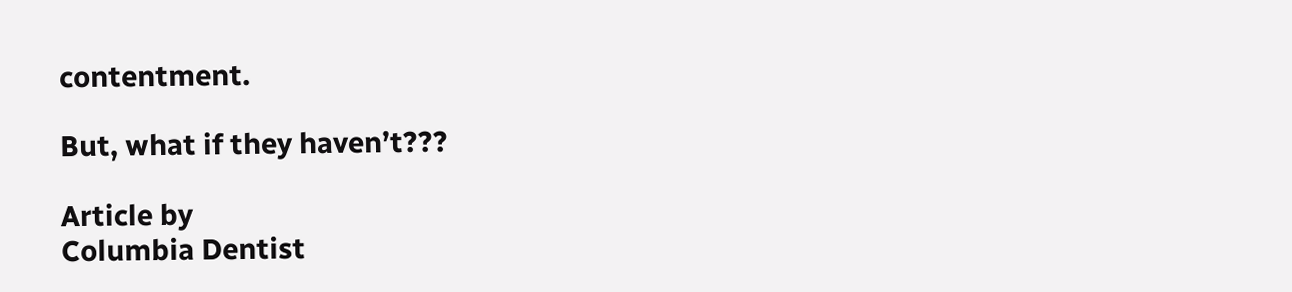contentment.

But, what if they haven’t???

Article by
Columbia Dentist